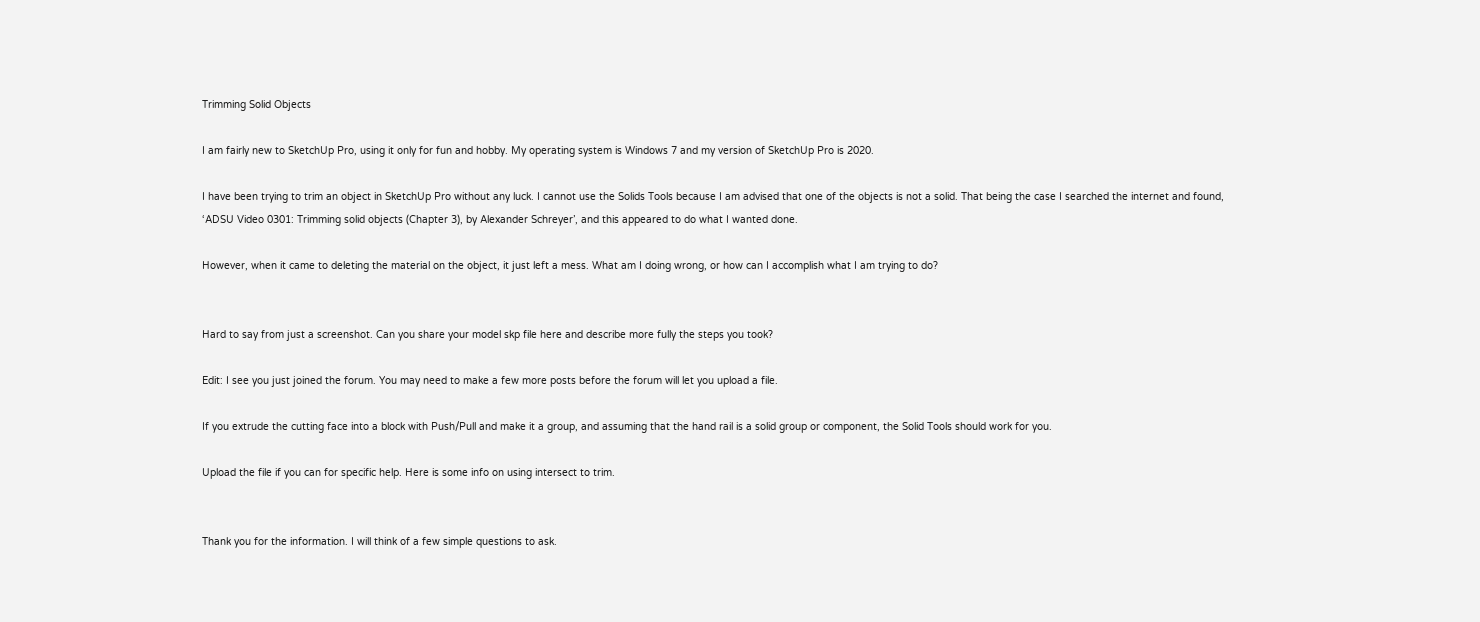Trimming Solid Objects

I am fairly new to SketchUp Pro, using it only for fun and hobby. My operating system is Windows 7 and my version of SketchUp Pro is 2020.

I have been trying to trim an object in SketchUp Pro without any luck. I cannot use the Solids Tools because I am advised that one of the objects is not a solid. That being the case I searched the internet and found, ‘ADSU Video 0301: Trimming solid objects (Chapter 3), by Alexander Schreyer’, and this appeared to do what I wanted done.

However, when it came to deleting the material on the object, it just left a mess. What am I doing wrong, or how can I accomplish what I am trying to do?


Hard to say from just a screenshot. Can you share your model skp file here and describe more fully the steps you took?

Edit: I see you just joined the forum. You may need to make a few more posts before the forum will let you upload a file.

If you extrude the cutting face into a block with Push/Pull and make it a group, and assuming that the hand rail is a solid group or component, the Solid Tools should work for you.

Upload the file if you can for specific help. Here is some info on using intersect to trim.


Thank you for the information. I will think of a few simple questions to ask.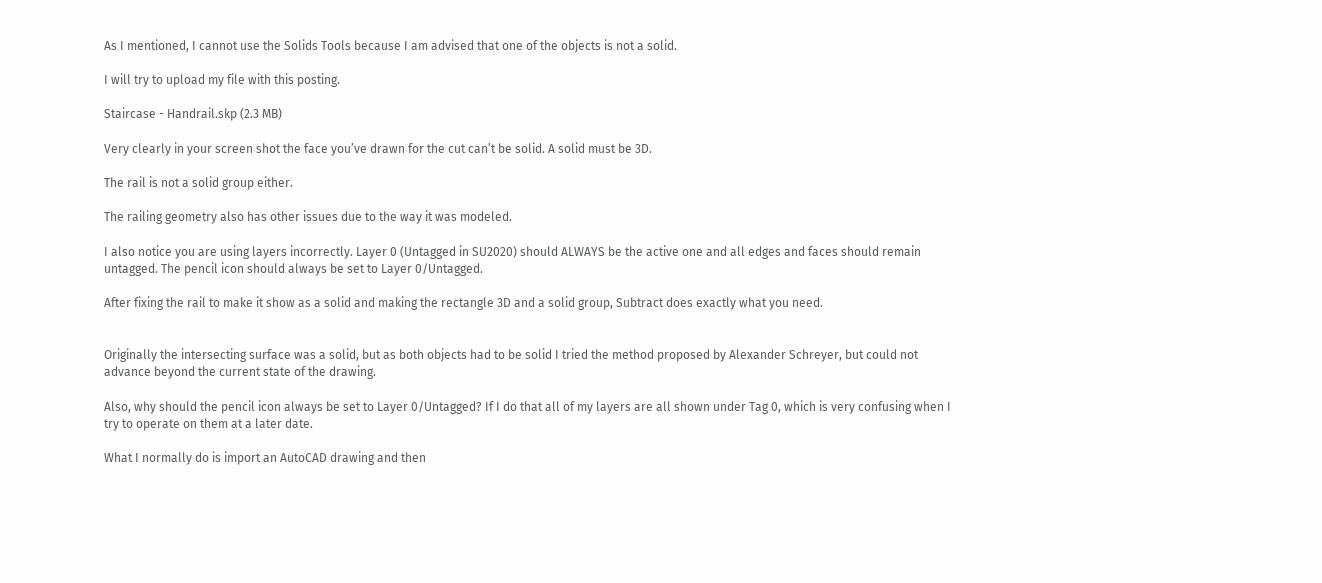As I mentioned, I cannot use the Solids Tools because I am advised that one of the objects is not a solid.

I will try to upload my file with this posting.

Staircase - Handrail.skp (2.3 MB)

Very clearly in your screen shot the face you’ve drawn for the cut can’t be solid. A solid must be 3D.

The rail is not a solid group either.

The railing geometry also has other issues due to the way it was modeled.

I also notice you are using layers incorrectly. Layer 0 (Untagged in SU2020) should ALWAYS be the active one and all edges and faces should remain untagged. The pencil icon should always be set to Layer 0/Untagged.

After fixing the rail to make it show as a solid and making the rectangle 3D and a solid group, Subtract does exactly what you need.


Originally the intersecting surface was a solid, but as both objects had to be solid I tried the method proposed by Alexander Schreyer, but could not advance beyond the current state of the drawing.

Also, why should the pencil icon always be set to Layer 0/Untagged? If I do that all of my layers are all shown under Tag 0, which is very confusing when I try to operate on them at a later date.

What I normally do is import an AutoCAD drawing and then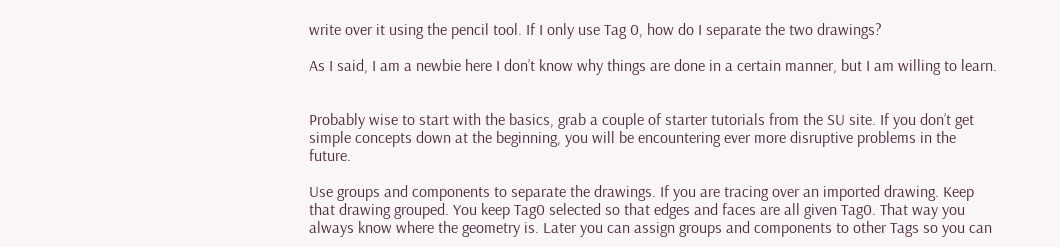write over it using the pencil tool. If I only use Tag 0, how do I separate the two drawings?

As I said, I am a newbie here I don’t know why things are done in a certain manner, but I am willing to learn.


Probably wise to start with the basics, grab a couple of starter tutorials from the SU site. If you don’t get simple concepts down at the beginning, you will be encountering ever more disruptive problems in the future.

Use groups and components to separate the drawings. If you are tracing over an imported drawing. Keep that drawing grouped. You keep Tag0 selected so that edges and faces are all given Tag0. That way you always know where the geometry is. Later you can assign groups and components to other Tags so you can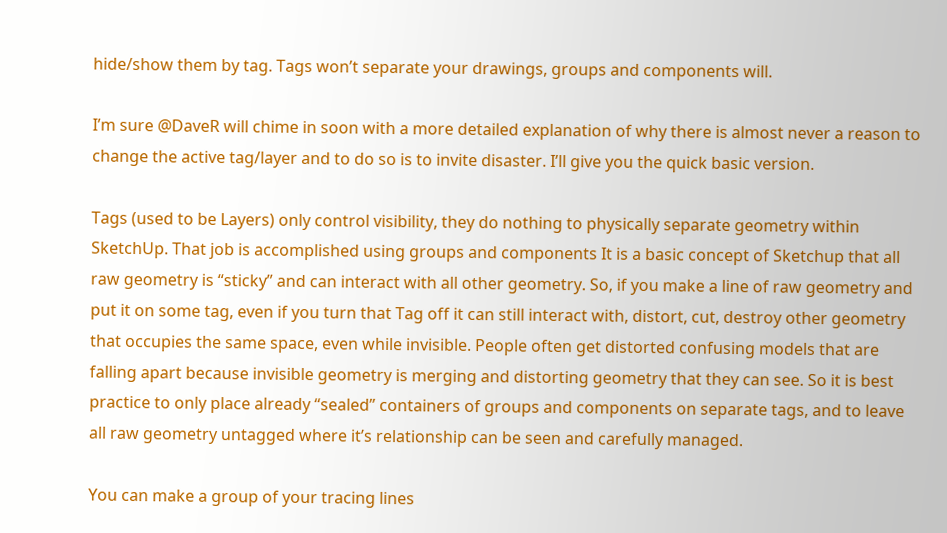hide/show them by tag. Tags won’t separate your drawings, groups and components will.

I’m sure @DaveR will chime in soon with a more detailed explanation of why there is almost never a reason to change the active tag/layer and to do so is to invite disaster. I’ll give you the quick basic version.

Tags (used to be Layers) only control visibility, they do nothing to physically separate geometry within SketchUp. That job is accomplished using groups and components It is a basic concept of Sketchup that all raw geometry is “sticky” and can interact with all other geometry. So, if you make a line of raw geometry and put it on some tag, even if you turn that Tag off it can still interact with, distort, cut, destroy other geometry that occupies the same space, even while invisible. People often get distorted confusing models that are falling apart because invisible geometry is merging and distorting geometry that they can see. So it is best practice to only place already “sealed” containers of groups and components on separate tags, and to leave all raw geometry untagged where it’s relationship can be seen and carefully managed.

You can make a group of your tracing lines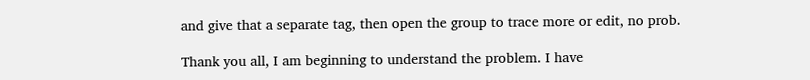and give that a separate tag, then open the group to trace more or edit, no prob.

Thank you all, I am beginning to understand the problem. I have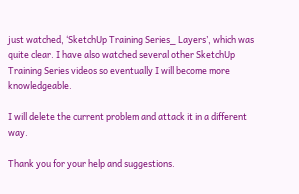just watched, ‘SketchUp Training Series_ Layers’, which was quite clear. I have also watched several other SketchUp Training Series videos so eventually I will become more knowledgeable.

I will delete the current problem and attack it in a different way.

Thank you for your help and suggestions.